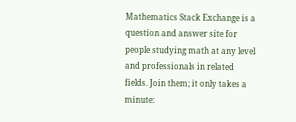Mathematics Stack Exchange is a question and answer site for people studying math at any level and professionals in related fields. Join them; it only takes a minute: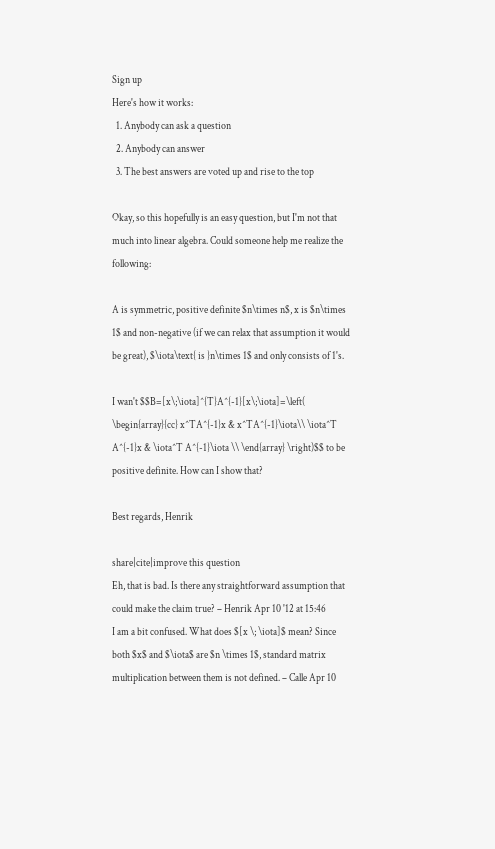Sign up
Here's how it works:
  1. Anybody can ask a question
  2. Anybody can answer
  3. The best answers are voted up and rise to the top

Okay, so this hopefully is an easy question, but I'm not that much into linear algebra. Could someone help me realize the following:

A is symmetric, positive definite $n\times n$, x is $n\times 1$ and non-negative (if we can relax that assumption it would be great), $\iota\text{ is }n\times 1$ and only consists of 1's.

I wan't $$B=[x\;\iota]^{T}A^{-1}[x\;\iota]=\left( \begin{array}{cc} x^TA^{-1}x & x^TA^{-1}\iota\\ \iota^T A^{-1}x & \iota^T A^{-1}\iota \\ \end{array} \right)$$ to be positive definite. How can I show that?

Best regards, Henrik

share|cite|improve this question
Eh, that is bad. Is there any straightforward assumption that could make the claim true? – Henrik Apr 10 '12 at 15:46
I am a bit confused. What does $[x \; \iota]$ mean? Since both $x$ and $\iota$ are $n \times 1$, standard matrix multiplication between them is not defined. – Calle Apr 10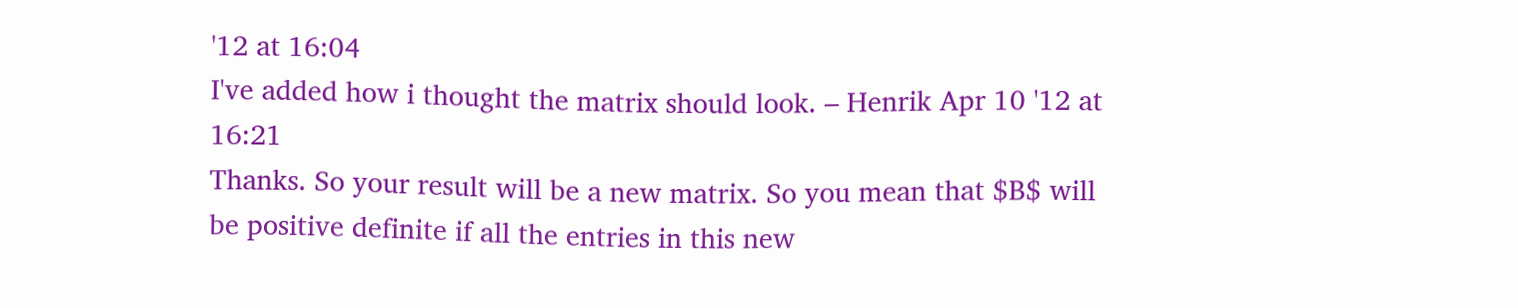'12 at 16:04
I've added how i thought the matrix should look. – Henrik Apr 10 '12 at 16:21
Thanks. So your result will be a new matrix. So you mean that $B$ will be positive definite if all the entries in this new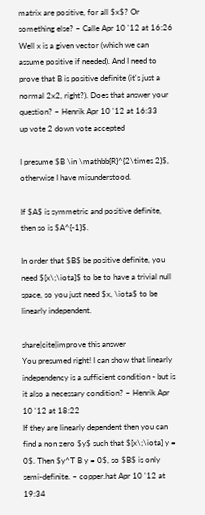matrix are positive, for all $x$? Or something else? – Calle Apr 10 '12 at 16:26
Well x is a given vector (which we can assume positive if needed). And I need to prove that B is positive definite (it's just a normal 2x2, right?). Does that answer your question? – Henrik Apr 10 '12 at 16:33
up vote 2 down vote accepted

I presume $B \in \mathbb{R}^{2\times 2}$, otherwise I have misunderstood.

If $A$ is symmetric and positive definite, then so is $A^{-1}$.

In order that $B$ be positive definite, you need $[x\;\iota]$ to be to have a trivial null space, so you just need $x, \iota$ to be linearly independent.

share|cite|improve this answer
You presumed right! I can show that linearly independency is a sufficient condition - but is it also a necessary condition? – Henrik Apr 10 '12 at 18:22
If they are linearly dependent then you can find a non zero $y$ such that $[x\;\iota] y = 0$. Then $y^T B y = 0$, so $B$ is only semi-definite. – copper.hat Apr 10 '12 at 19:34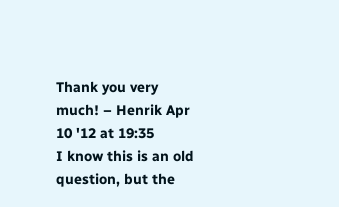Thank you very much! – Henrik Apr 10 '12 at 19:35
I know this is an old question, but the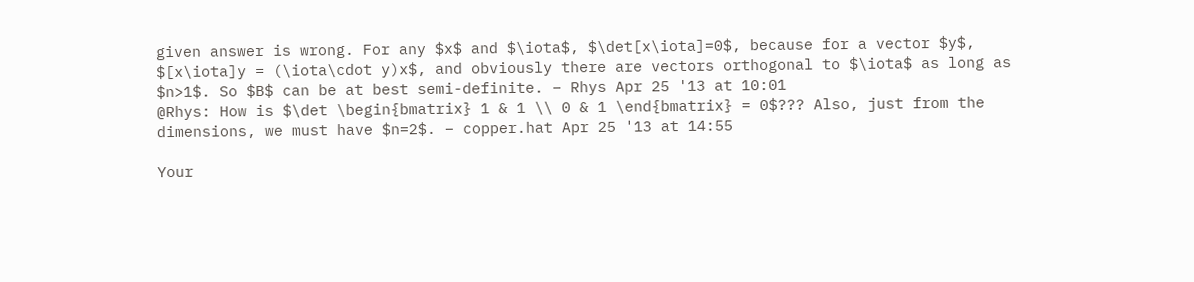given answer is wrong. For any $x$ and $\iota$, $\det[x\iota]=0$, because for a vector $y$, $[x\iota]y = (\iota\cdot y)x$, and obviously there are vectors orthogonal to $\iota$ as long as $n>1$. So $B$ can be at best semi-definite. – Rhys Apr 25 '13 at 10:01
@Rhys: How is $\det \begin{bmatrix} 1 & 1 \\ 0 & 1 \end{bmatrix} = 0$??? Also, just from the dimensions, we must have $n=2$. – copper.hat Apr 25 '13 at 14:55

Your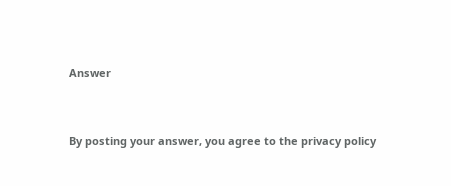Answer


By posting your answer, you agree to the privacy policy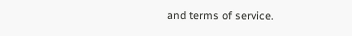and terms of service.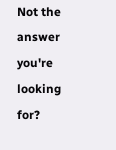Not the answer you're looking for?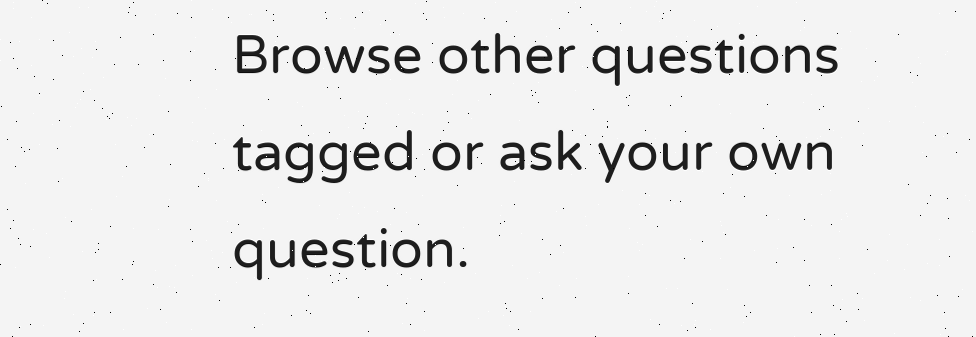Browse other questions tagged or ask your own question.